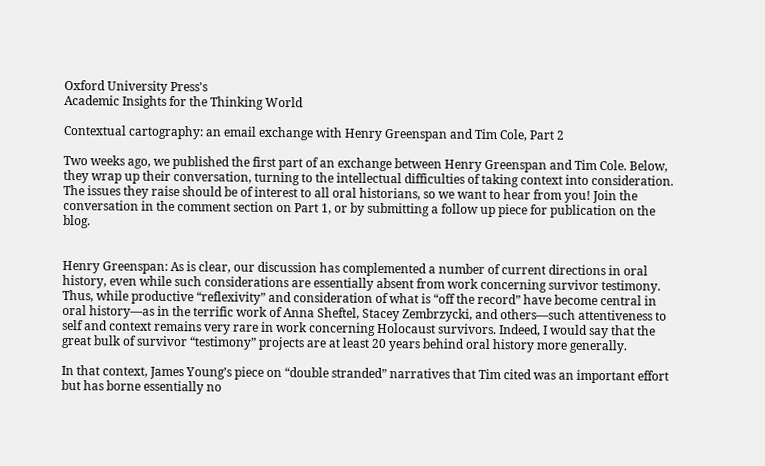Oxford University Press's
Academic Insights for the Thinking World

Contextual cartography: an email exchange with Henry Greenspan and Tim Cole, Part 2

Two weeks ago, we published the first part of an exchange between Henry Greenspan and Tim Cole. Below, they wrap up their conversation, turning to the intellectual difficulties of taking context into consideration. The issues they raise should be of interest to all oral historians, so we want to hear from you! Join the conversation in the comment section on Part 1, or by submitting a follow up piece for publication on the blog.


Henry Greenspan: As is clear, our discussion has complemented a number of current directions in oral history, even while such considerations are essentially absent from work concerning survivor testimony. Thus, while productive “reflexivity” and consideration of what is “off the record” have become central in oral history—as in the terrific work of Anna Sheftel, Stacey Zembrzycki, and others—such attentiveness to self and context remains very rare in work concerning Holocaust survivors. Indeed, I would say that the great bulk of survivor “testimony” projects are at least 20 years behind oral history more generally.

In that context, James Young’s piece on “double stranded” narratives that Tim cited was an important effort but has borne essentially no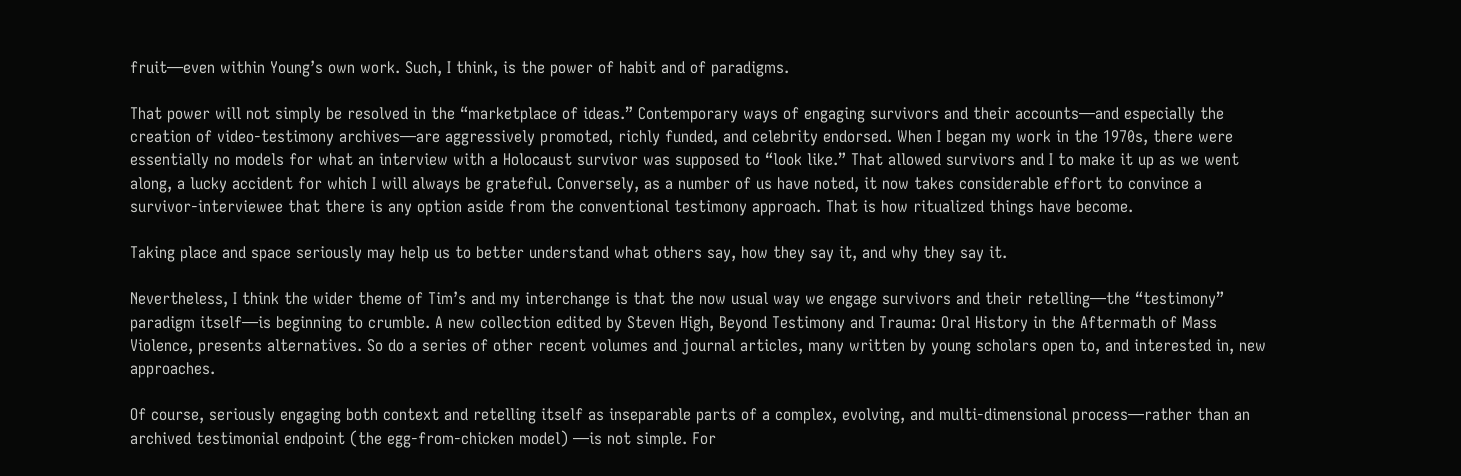fruit—even within Young’s own work. Such, I think, is the power of habit and of paradigms.

That power will not simply be resolved in the “marketplace of ideas.” Contemporary ways of engaging survivors and their accounts—and especially the creation of video-testimony archives—are aggressively promoted, richly funded, and celebrity endorsed. When I began my work in the 1970s, there were essentially no models for what an interview with a Holocaust survivor was supposed to “look like.” That allowed survivors and I to make it up as we went along, a lucky accident for which I will always be grateful. Conversely, as a number of us have noted, it now takes considerable effort to convince a survivor-interviewee that there is any option aside from the conventional testimony approach. That is how ritualized things have become.

Taking place and space seriously may help us to better understand what others say, how they say it, and why they say it.

Nevertheless, I think the wider theme of Tim’s and my interchange is that the now usual way we engage survivors and their retelling—the “testimony” paradigm itself—is beginning to crumble. A new collection edited by Steven High, Beyond Testimony and Trauma: Oral History in the Aftermath of Mass Violence, presents alternatives. So do a series of other recent volumes and journal articles, many written by young scholars open to, and interested in, new approaches.

Of course, seriously engaging both context and retelling itself as inseparable parts of a complex, evolving, and multi-dimensional process—rather than an archived testimonial endpoint (the egg-from-chicken model) —is not simple. For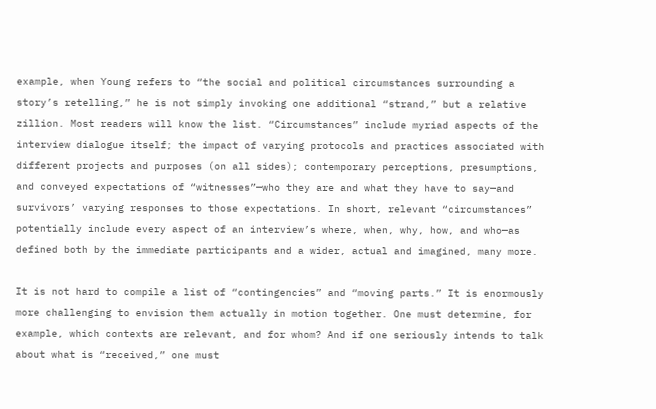example, when Young refers to “the social and political circumstances surrounding a story’s retelling,” he is not simply invoking one additional “strand,” but a relative zillion. Most readers will know the list. “Circumstances” include myriad aspects of the interview dialogue itself; the impact of varying protocols and practices associated with different projects and purposes (on all sides); contemporary perceptions, presumptions, and conveyed expectations of “witnesses”—who they are and what they have to say—and survivors’ varying responses to those expectations. In short, relevant “circumstances” potentially include every aspect of an interview’s where, when, why, how, and who—as defined both by the immediate participants and a wider, actual and imagined, many more.

It is not hard to compile a list of “contingencies” and “moving parts.” It is enormously more challenging to envision them actually in motion together. One must determine, for example, which contexts are relevant, and for whom? And if one seriously intends to talk about what is “received,” one must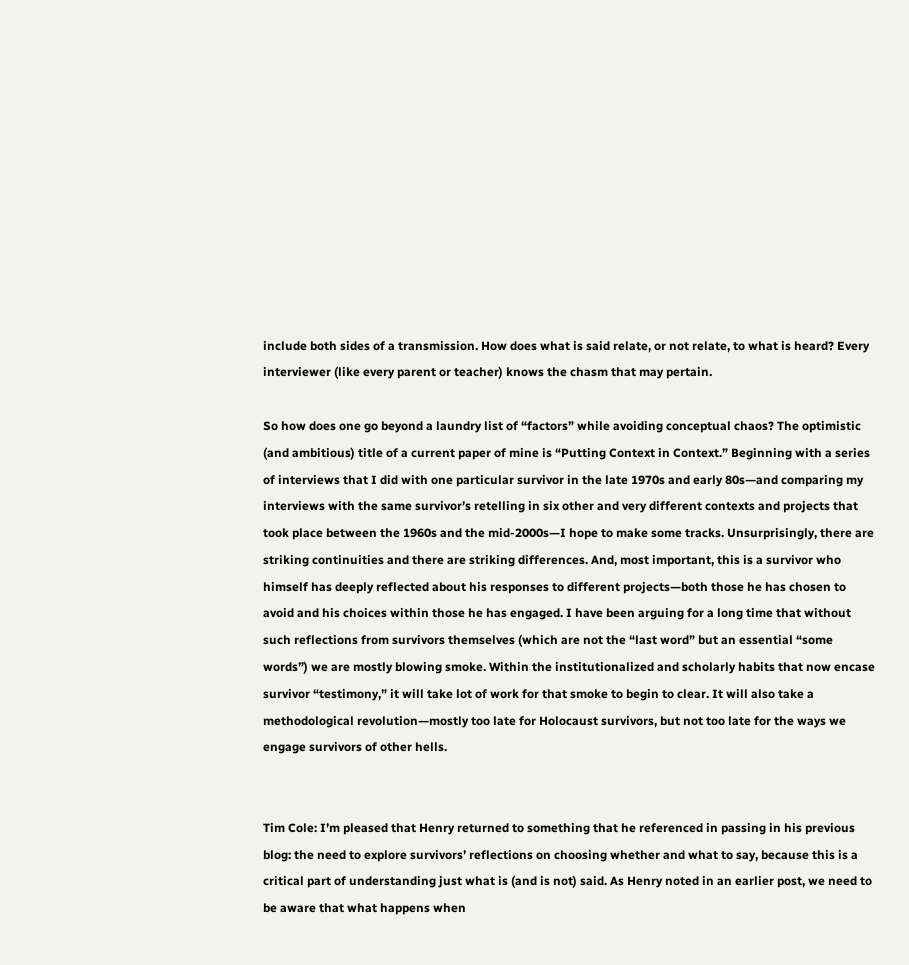include both sides of a transmission. How does what is said relate, or not relate, to what is heard? Every interviewer (like every parent or teacher) knows the chasm that may pertain.

So how does one go beyond a laundry list of “factors” while avoiding conceptual chaos? The optimistic (and ambitious) title of a current paper of mine is “Putting Context in Context.” Beginning with a series of interviews that I did with one particular survivor in the late 1970s and early 80s—and comparing my interviews with the same survivor’s retelling in six other and very different contexts and projects that took place between the 1960s and the mid-2000s—I hope to make some tracks. Unsurprisingly, there are striking continuities and there are striking differences. And, most important, this is a survivor who himself has deeply reflected about his responses to different projects—both those he has chosen to avoid and his choices within those he has engaged. I have been arguing for a long time that without such reflections from survivors themselves (which are not the “last word” but an essential “some words”) we are mostly blowing smoke. Within the institutionalized and scholarly habits that now encase survivor “testimony,” it will take lot of work for that smoke to begin to clear. It will also take a methodological revolution—mostly too late for Holocaust survivors, but not too late for the ways we engage survivors of other hells.


Tim Cole: I’m pleased that Henry returned to something that he referenced in passing in his previous blog: the need to explore survivors’ reflections on choosing whether and what to say, because this is a critical part of understanding just what is (and is not) said. As Henry noted in an earlier post, we need to be aware that what happens when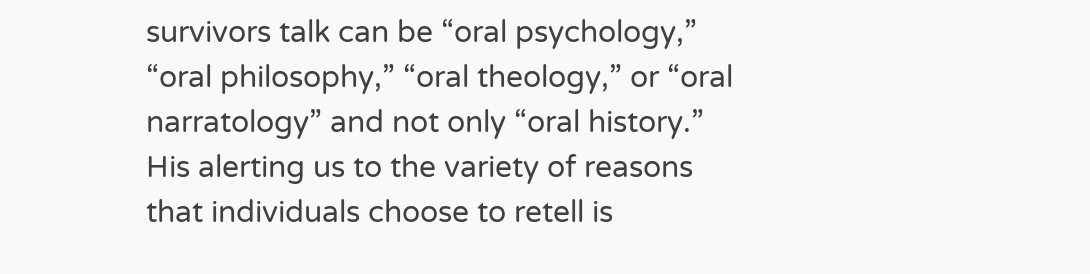survivors talk can be “oral psychology,” “oral philosophy,” “oral theology,” or “oral narratology” and not only “oral history.” His alerting us to the variety of reasons that individuals choose to retell is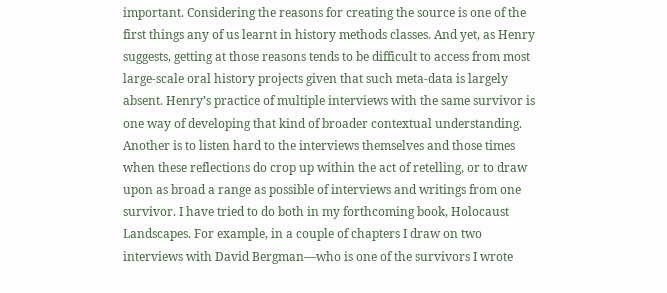important. Considering the reasons for creating the source is one of the first things any of us learnt in history methods classes. And yet, as Henry suggests, getting at those reasons tends to be difficult to access from most large-scale oral history projects given that such meta-data is largely absent. Henry’s practice of multiple interviews with the same survivor is one way of developing that kind of broader contextual understanding. Another is to listen hard to the interviews themselves and those times when these reflections do crop up within the act of retelling, or to draw upon as broad a range as possible of interviews and writings from one survivor. I have tried to do both in my forthcoming book, Holocaust Landscapes. For example, in a couple of chapters I draw on two interviews with David Bergman—who is one of the survivors I wrote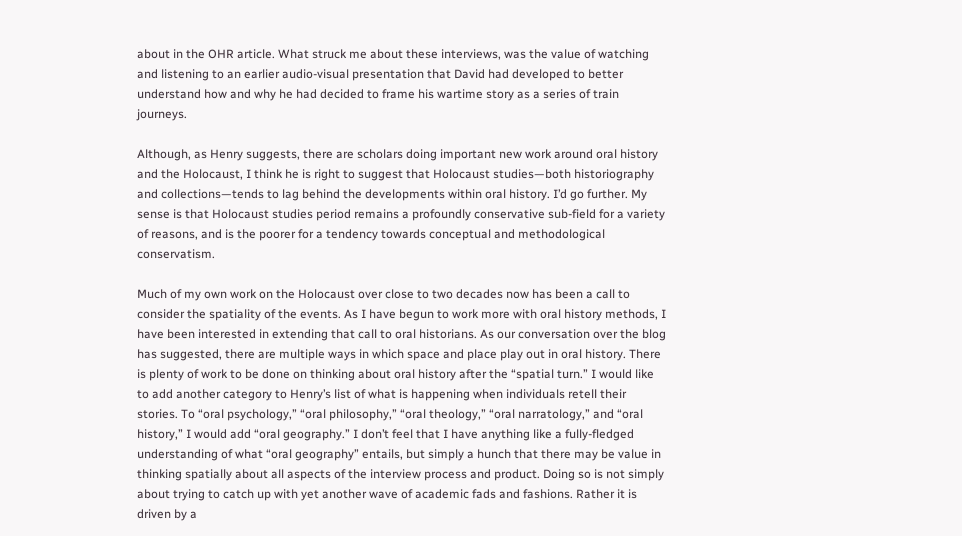about in the OHR article. What struck me about these interviews, was the value of watching and listening to an earlier audio-visual presentation that David had developed to better understand how and why he had decided to frame his wartime story as a series of train journeys.

Although, as Henry suggests, there are scholars doing important new work around oral history and the Holocaust, I think he is right to suggest that Holocaust studies—both historiography and collections—tends to lag behind the developments within oral history. I’d go further. My sense is that Holocaust studies period remains a profoundly conservative sub-field for a variety of reasons, and is the poorer for a tendency towards conceptual and methodological conservatism.

Much of my own work on the Holocaust over close to two decades now has been a call to consider the spatiality of the events. As I have begun to work more with oral history methods, I have been interested in extending that call to oral historians. As our conversation over the blog has suggested, there are multiple ways in which space and place play out in oral history. There is plenty of work to be done on thinking about oral history after the “spatial turn.” I would like to add another category to Henry’s list of what is happening when individuals retell their stories. To “oral psychology,” “oral philosophy,” “oral theology,” “oral narratology,” and “oral history,” I would add “oral geography.” I don’t feel that I have anything like a fully-fledged understanding of what “oral geography” entails, but simply a hunch that there may be value in thinking spatially about all aspects of the interview process and product. Doing so is not simply about trying to catch up with yet another wave of academic fads and fashions. Rather it is driven by a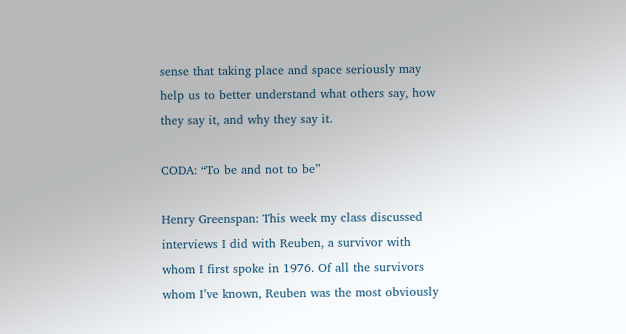sense that taking place and space seriously may help us to better understand what others say, how they say it, and why they say it.

CODA: “To be and not to be”

Henry Greenspan: This week my class discussed interviews I did with Reuben, a survivor with whom I first spoke in 1976. Of all the survivors whom I’ve known, Reuben was the most obviously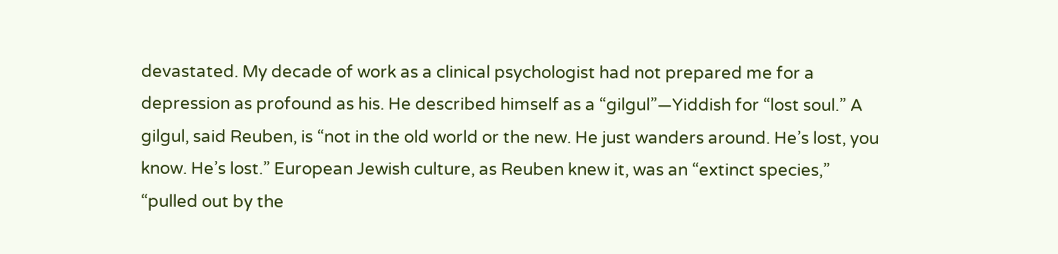devastated. My decade of work as a clinical psychologist had not prepared me for a depression as profound as his. He described himself as a “gilgul”—Yiddish for “lost soul.” A gilgul, said Reuben, is “not in the old world or the new. He just wanders around. He’s lost, you know. He’s lost.” European Jewish culture, as Reuben knew it, was an “extinct species,” “pulled out by the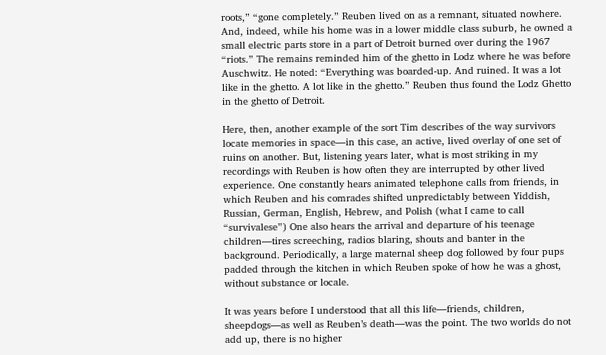roots,” “gone completely.” Reuben lived on as a remnant, situated nowhere. And, indeed, while his home was in a lower middle class suburb, he owned a small electric parts store in a part of Detroit burned over during the 1967 “riots.” The remains reminded him of the ghetto in Lodz where he was before Auschwitz. He noted: “Everything was boarded-up. And ruined. It was a lot like in the ghetto. A lot like in the ghetto.” Reuben thus found the Lodz Ghetto in the ghetto of Detroit.

Here, then, another example of the sort Tim describes of the way survivors locate memories in space—in this case, an active, lived overlay of one set of ruins on another. But, listening years later, what is most striking in my recordings with Reuben is how often they are interrupted by other lived experience. One constantly hears animated telephone calls from friends, in which Reuben and his comrades shifted unpredictably between Yiddish, Russian, German, English, Hebrew, and Polish (what I came to call “survivalese”) One also hears the arrival and departure of his teenage children—tires screeching, radios blaring, shouts and banter in the background. Periodically, a large maternal sheep dog followed by four pups padded through the kitchen in which Reuben spoke of how he was a ghost, without substance or locale.

It was years before I understood that all this life—friends, children, sheepdogs—as well as Reuben’s death—was the point. The two worlds do not add up, there is no higher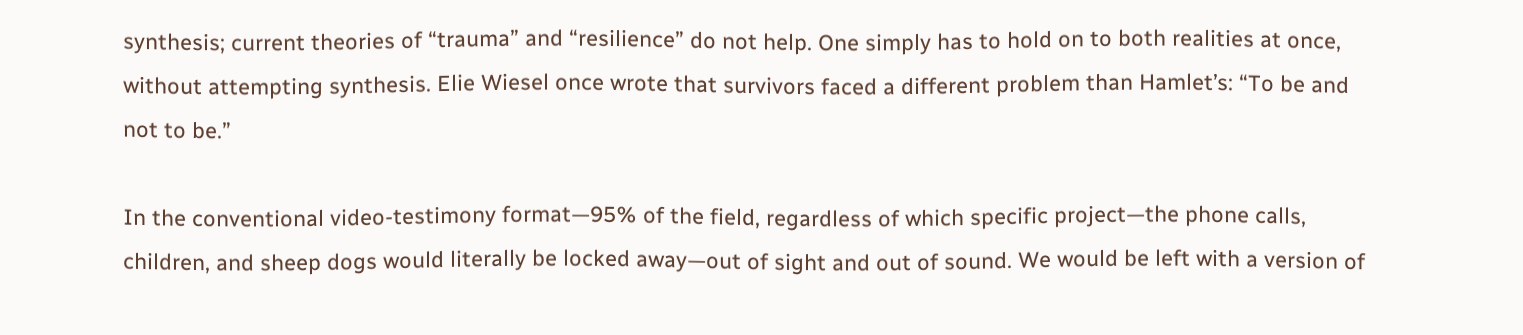synthesis; current theories of “trauma” and “resilience” do not help. One simply has to hold on to both realities at once, without attempting synthesis. Elie Wiesel once wrote that survivors faced a different problem than Hamlet’s: “To be and not to be.”

In the conventional video-testimony format—95% of the field, regardless of which specific project—the phone calls, children, and sheep dogs would literally be locked away—out of sight and out of sound. We would be left with a version of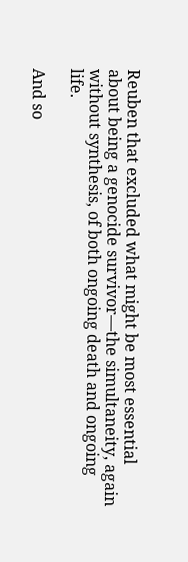Reuben that excluded what might be most essential about being a genocide survivor—the simultaneity, again without synthesis, of both ongoing death and ongoing life.

And so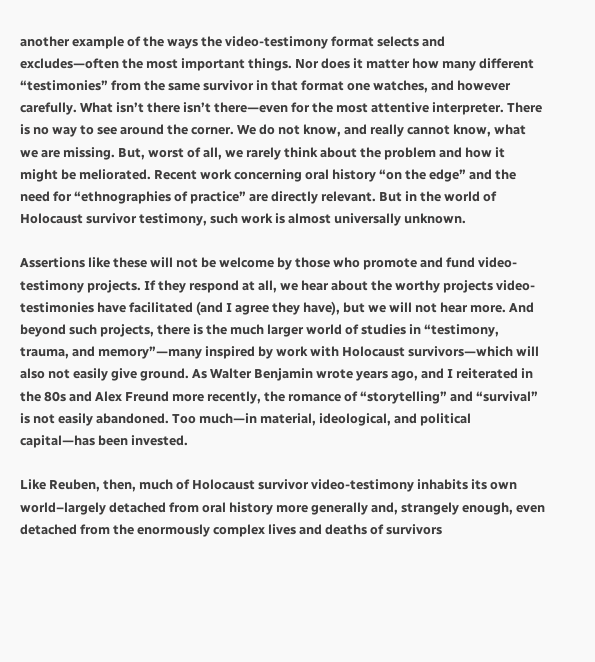another example of the ways the video-testimony format selects and excludes—often the most important things. Nor does it matter how many different “testimonies” from the same survivor in that format one watches, and however carefully. What isn’t there isn’t there—even for the most attentive interpreter. There is no way to see around the corner. We do not know, and really cannot know, what we are missing. But, worst of all, we rarely think about the problem and how it might be meliorated. Recent work concerning oral history “on the edge” and the need for “ethnographies of practice” are directly relevant. But in the world of Holocaust survivor testimony, such work is almost universally unknown.

Assertions like these will not be welcome by those who promote and fund video-testimony projects. If they respond at all, we hear about the worthy projects video-testimonies have facilitated (and I agree they have), but we will not hear more. And beyond such projects, there is the much larger world of studies in “testimony, trauma, and memory”—many inspired by work with Holocaust survivors—which will also not easily give ground. As Walter Benjamin wrote years ago, and I reiterated in the 80s and Alex Freund more recently, the romance of “storytelling” and “survival” is not easily abandoned. Too much—in material, ideological, and political capital—has been invested.

Like Reuben, then, much of Holocaust survivor video-testimony inhabits its own world–largely detached from oral history more generally and, strangely enough, even detached from the enormously complex lives and deaths of survivors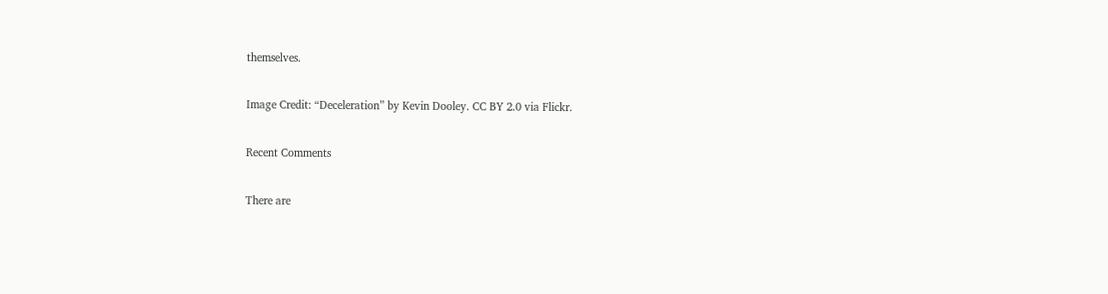themselves.

Image Credit: “Deceleration” by Kevin Dooley. CC BY 2.0 via Flickr.

Recent Comments

There are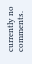currently no comments.